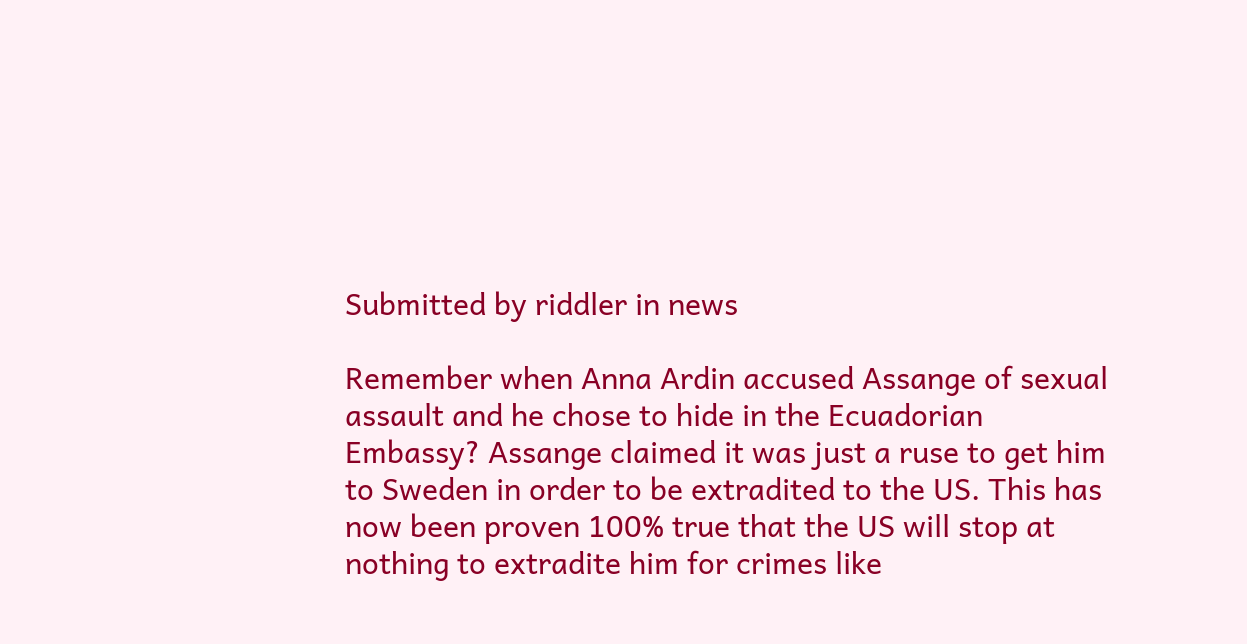Submitted by riddler in news

Remember when Anna Ardin accused Assange of sexual assault and he chose to hide in the Ecuadorian Embassy? Assange claimed it was just a ruse to get him to Sweden in order to be extradited to the US. This has now been proven 100% true that the US will stop at nothing to extradite him for crimes like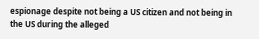espionage despite not being a US citizen and not being in the US during the alleged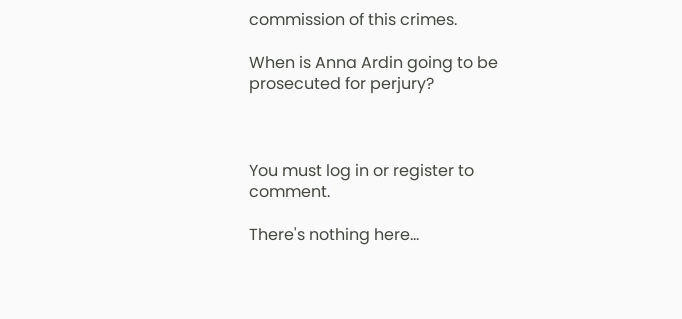commission of this crimes.

When is Anna Ardin going to be prosecuted for perjury?



You must log in or register to comment.

There's nothing here…